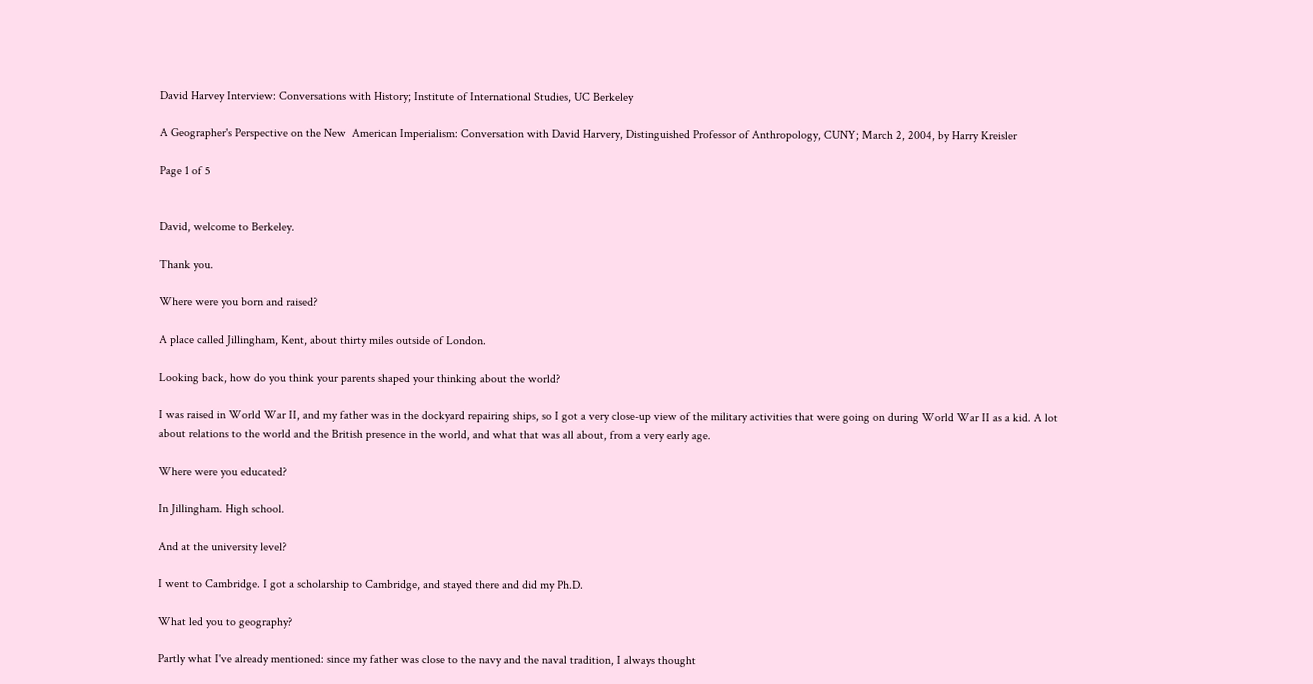David Harvey Interview: Conversations with History; Institute of International Studies, UC Berkeley

A Geographer's Perspective on the New  American Imperialism: Conversation with David Harvery, Distinguished Professor of Anthropology, CUNY; March 2, 2004, by Harry Kreisler

Page 1 of 5


David, welcome to Berkeley.

Thank you.

Where were you born and raised?

A place called Jillingham, Kent, about thirty miles outside of London.

Looking back, how do you think your parents shaped your thinking about the world?

I was raised in World War II, and my father was in the dockyard repairing ships, so I got a very close-up view of the military activities that were going on during World War II as a kid. A lot about relations to the world and the British presence in the world, and what that was all about, from a very early age.

Where were you educated?

In Jillingham. High school.

And at the university level?

I went to Cambridge. I got a scholarship to Cambridge, and stayed there and did my Ph.D.

What led you to geography?

Partly what I've already mentioned: since my father was close to the navy and the naval tradition, I always thought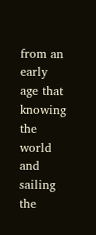from an early age that knowing the world and sailing the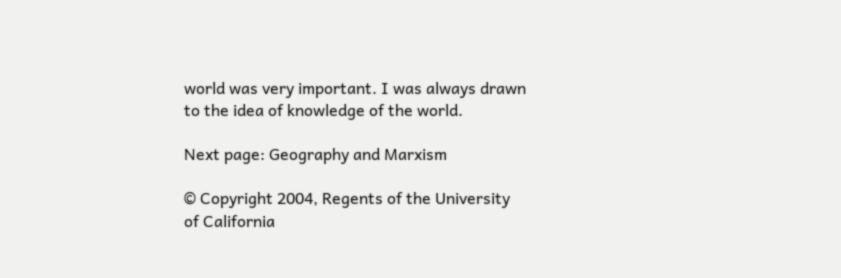world was very important. I was always drawn to the idea of knowledge of the world.

Next page: Geography and Marxism

© Copyright 2004, Regents of the University of California